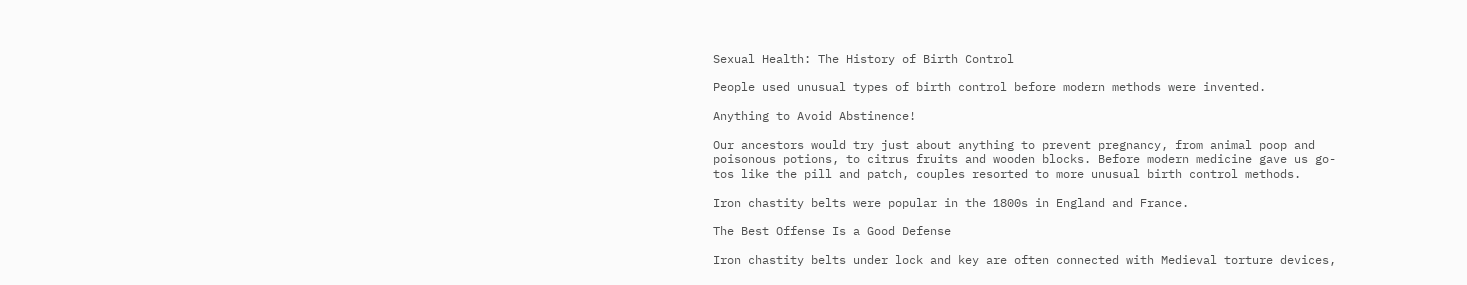Sexual Health: The History of Birth Control

People used unusual types of birth control before modern methods were invented.

Anything to Avoid Abstinence!

Our ancestors would try just about anything to prevent pregnancy, from animal poop and poisonous potions, to citrus fruits and wooden blocks. Before modern medicine gave us go-tos like the pill and patch, couples resorted to more unusual birth control methods.

Iron chastity belts were popular in the 1800s in England and France.

The Best Offense Is a Good Defense

Iron chastity belts under lock and key are often connected with Medieval torture devices,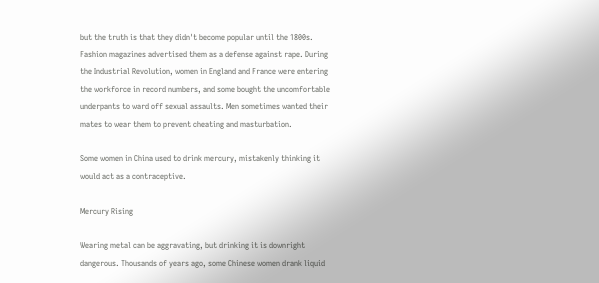but the truth is that they didn't become popular until the 1800s. Fashion magazines advertised them as a defense against rape. During the Industrial Revolution, women in England and France were entering the workforce in record numbers, and some bought the uncomfortable underpants to ward off sexual assaults. Men sometimes wanted their mates to wear them to prevent cheating and masturbation.

Some women in China used to drink mercury, mistakenly thinking it would act as a contraceptive.

Mercury Rising

Wearing metal can be aggravating, but drinking it is downright dangerous. Thousands of years ago, some Chinese women drank liquid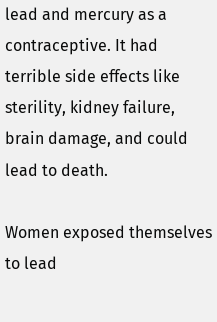lead and mercury as a contraceptive. It had terrible side effects like sterility, kidney failure, brain damage, and could lead to death.

Women exposed themselves to lead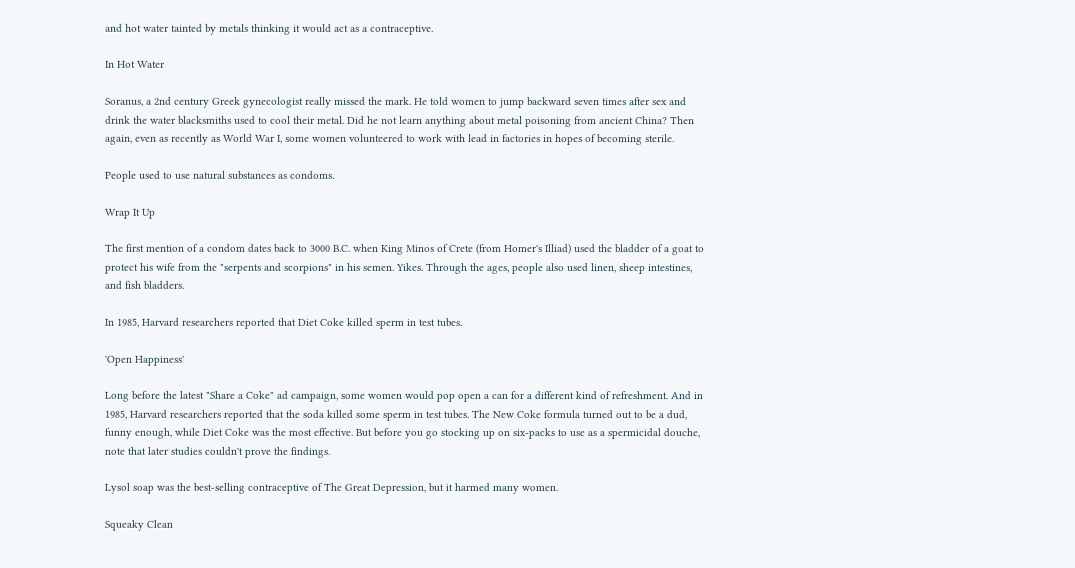and hot water tainted by metals thinking it would act as a contraceptive.

In Hot Water

Soranus, a 2nd century Greek gynecologist really missed the mark. He told women to jump backward seven times after sex and drink the water blacksmiths used to cool their metal. Did he not learn anything about metal poisoning from ancient China? Then again, even as recently as World War I, some women volunteered to work with lead in factories in hopes of becoming sterile.

People used to use natural substances as condoms.

Wrap It Up

The first mention of a condom dates back to 3000 B.C. when King Minos of Crete (from Homer's Illiad) used the bladder of a goat to protect his wife from the "serpents and scorpions" in his semen. Yikes. Through the ages, people also used linen, sheep intestines, and fish bladders.

In 1985, Harvard researchers reported that Diet Coke killed sperm in test tubes.

'Open Happiness'

Long before the latest "Share a Coke" ad campaign, some women would pop open a can for a different kind of refreshment. And in 1985, Harvard researchers reported that the soda killed some sperm in test tubes. The New Coke formula turned out to be a dud, funny enough, while Diet Coke was the most effective. But before you go stocking up on six-packs to use as a spermicidal douche, note that later studies couldn't prove the findings.

Lysol soap was the best-selling contraceptive of The Great Depression, but it harmed many women.

Squeaky Clean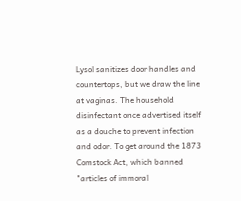Lysol sanitizes door handles and countertops, but we draw the line at vaginas. The household disinfectant once advertised itself as a douche to prevent infection and odor. To get around the 1873 Comstock Act, which banned "articles of immoral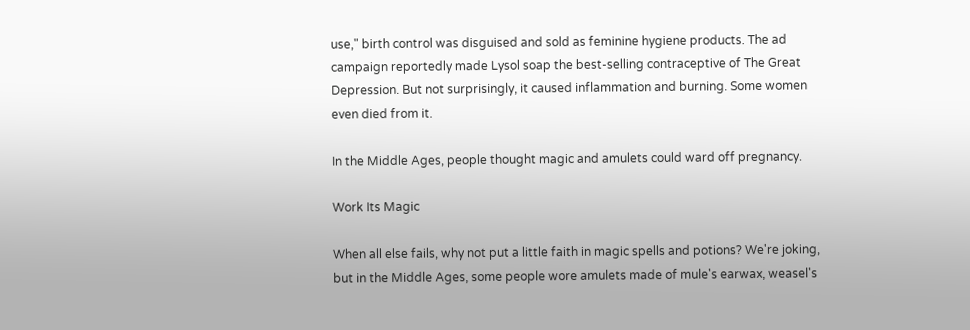use," birth control was disguised and sold as feminine hygiene products. The ad campaign reportedly made Lysol soap the best-selling contraceptive of The Great Depression. But not surprisingly, it caused inflammation and burning. Some women even died from it.

In the Middle Ages, people thought magic and amulets could ward off pregnancy.

Work Its Magic

When all else fails, why not put a little faith in magic spells and potions? We're joking, but in the Middle Ages, some people wore amulets made of mule's earwax, weasel's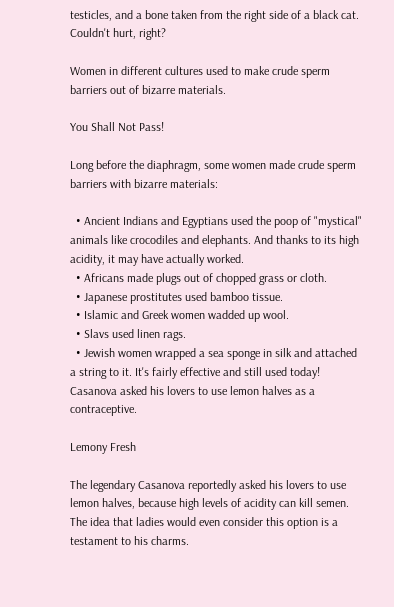testicles, and a bone taken from the right side of a black cat. Couldn't hurt, right?

Women in different cultures used to make crude sperm barriers out of bizarre materials.

You Shall Not Pass!

Long before the diaphragm, some women made crude sperm barriers with bizarre materials:

  • Ancient Indians and Egyptians used the poop of "mystical" animals like crocodiles and elephants. And thanks to its high acidity, it may have actually worked.
  • Africans made plugs out of chopped grass or cloth.
  • Japanese prostitutes used bamboo tissue.
  • Islamic and Greek women wadded up wool.
  • Slavs used linen rags.
  • Jewish women wrapped a sea sponge in silk and attached a string to it. It's fairly effective and still used today!
Casanova asked his lovers to use lemon halves as a contraceptive.

Lemony Fresh

The legendary Casanova reportedly asked his lovers to use lemon halves, because high levels of acidity can kill semen. The idea that ladies would even consider this option is a testament to his charms.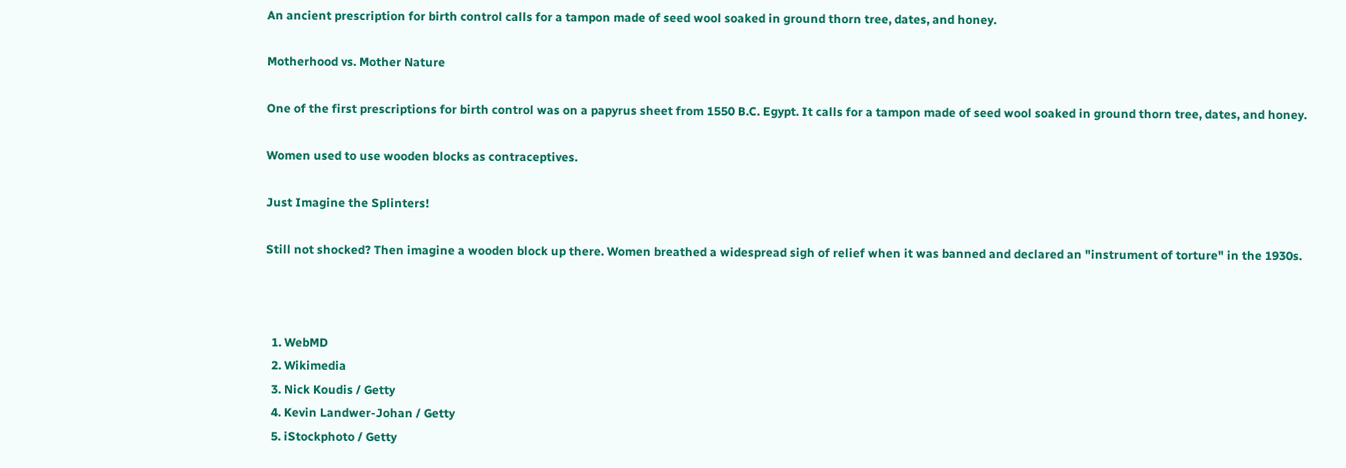An ancient prescription for birth control calls for a tampon made of seed wool soaked in ground thorn tree, dates, and honey.

Motherhood vs. Mother Nature

One of the first prescriptions for birth control was on a papyrus sheet from 1550 B.C. Egypt. It calls for a tampon made of seed wool soaked in ground thorn tree, dates, and honey.

Women used to use wooden blocks as contraceptives.

Just Imagine the Splinters!

Still not shocked? Then imagine a wooden block up there. Women breathed a widespread sigh of relief when it was banned and declared an "instrument of torture" in the 1930s.



  1. WebMD
  2. Wikimedia
  3. Nick Koudis / Getty
  4. Kevin Landwer-Johan / Getty
  5. iStockphoto / Getty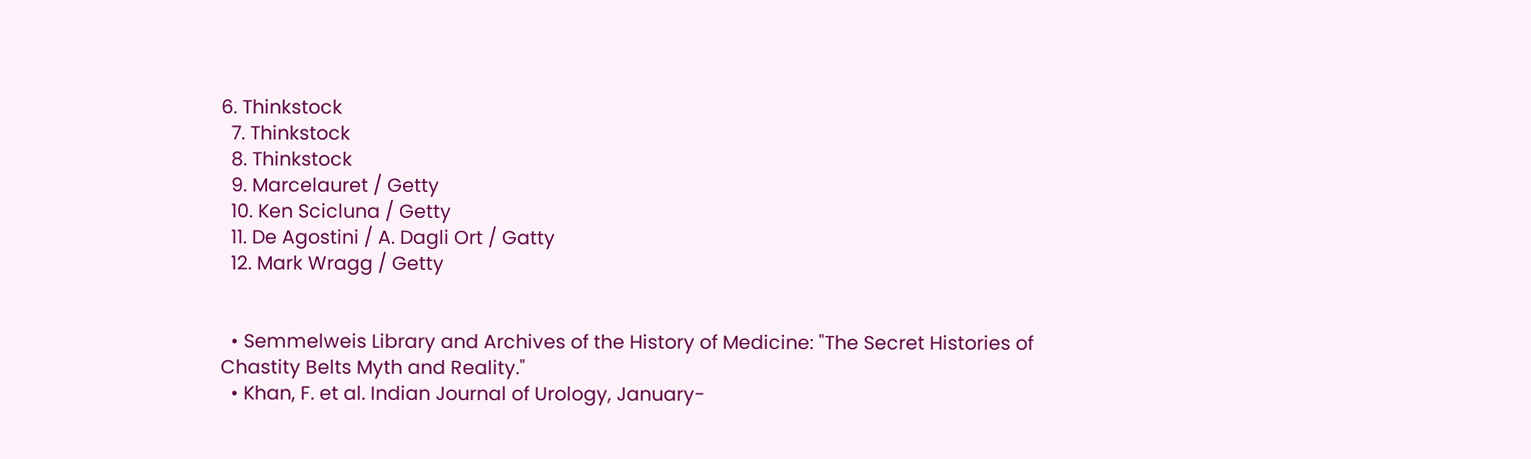6. Thinkstock
  7. Thinkstock
  8. Thinkstock
  9. Marcelauret / Getty
  10. Ken Scicluna / Getty
  11. De Agostini / A. Dagli Ort / Gatty
  12. Mark Wragg / Getty


  • Semmelweis Library and Archives of the History of Medicine: "The Secret Histories of Chastity Belts Myth and Reality."
  • Khan, F. et al. Indian Journal of Urology, January-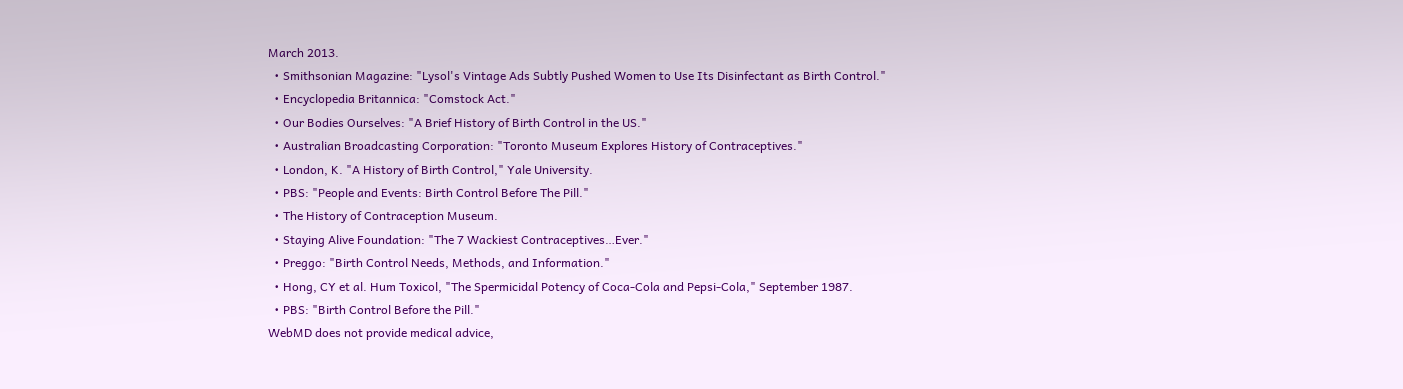March 2013.
  • Smithsonian Magazine: "Lysol's Vintage Ads Subtly Pushed Women to Use Its Disinfectant as Birth Control."
  • Encyclopedia Britannica: "Comstock Act."
  • Our Bodies Ourselves: "A Brief History of Birth Control in the US."
  • Australian Broadcasting Corporation: "Toronto Museum Explores History of Contraceptives."
  • London, K. "A History of Birth Control," Yale University.
  • PBS: "People and Events: Birth Control Before The Pill."
  • The History of Contraception Museum.
  • Staying Alive Foundation: "The 7 Wackiest Contraceptives…Ever."
  • Preggo: "Birth Control Needs, Methods, and Information."
  • Hong, CY et al. Hum Toxicol, "The Spermicidal Potency of Coca-Cola and Pepsi-Cola," September 1987.
  • PBS: "Birth Control Before the Pill."
WebMD does not provide medical advice,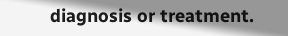diagnosis or treatment.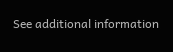See additional information